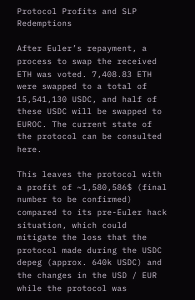Protocol Profits and SLP Redemptions

After Euler’s repayment, a process to swap the received ETH was voted. 7,408.83 ETH were swapped to a total of 15,541,130 USDC, and half of these USDC will be swapped to EUROC. The current state of the protocol can be consulted here.

This leaves the protocol with a profit of ~1,580,586$ (final number to be confirmed) compared to its pre-Euler hack situation, which could mitigate the loss that the protocol made during the USDC depeg (approx. 640k USDC) and the changes in the USD / EUR while the protocol was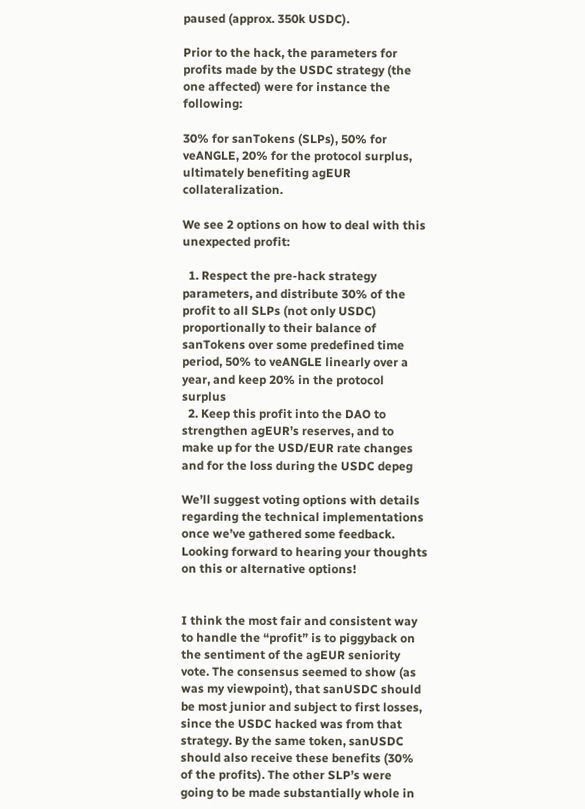paused (approx. 350k USDC).

Prior to the hack, the parameters for profits made by the USDC strategy (the one affected) were for instance the following:

30% for sanTokens (SLPs), 50% for veANGLE, 20% for the protocol surplus, ultimately benefiting agEUR collateralization.

We see 2 options on how to deal with this unexpected profit:

  1. Respect the pre-hack strategy parameters, and distribute 30% of the profit to all SLPs (not only USDC) proportionally to their balance of sanTokens over some predefined time period, 50% to veANGLE linearly over a year, and keep 20% in the protocol surplus
  2. Keep this profit into the DAO to strengthen agEUR’s reserves, and to make up for the USD/EUR rate changes and for the loss during the USDC depeg

We’ll suggest voting options with details regarding the technical implementations once we’ve gathered some feedback. Looking forward to hearing your thoughts on this or alternative options!


I think the most fair and consistent way to handle the “profit” is to piggyback on the sentiment of the agEUR seniority vote. The consensus seemed to show (as was my viewpoint), that sanUSDC should be most junior and subject to first losses, since the USDC hacked was from that strategy. By the same token, sanUSDC should also receive these benefits (30% of the profits). The other SLP’s were going to be made substantially whole in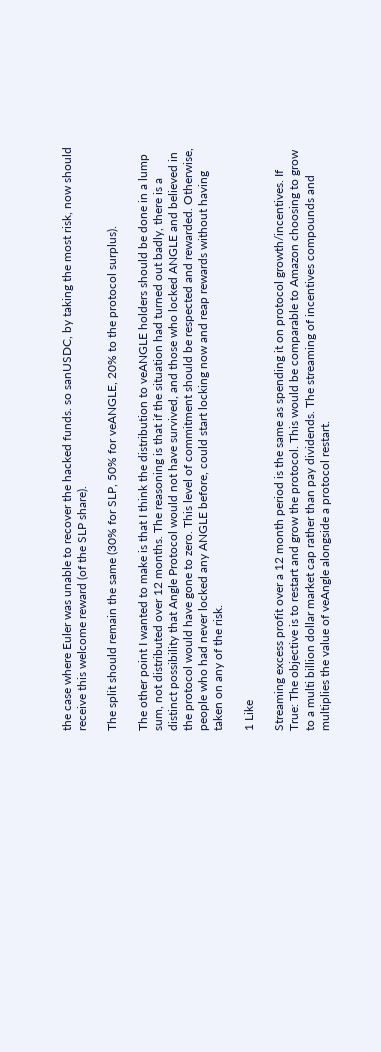the case where Euler was unable to recover the hacked funds. so sanUSDC, by taking the most risk, now should receive this welcome reward (of the SLP share).

The split should remain the same (30% for SLP, 50% for veANGLE, 20% to the protocol surplus).

The other point I wanted to make is that I think the distribution to veANGLE holders should be done in a lump sum, not distributed over 12 months. The reasoning is that if the situation had turned out badly, there is a distinct possibility that Angle Protocol would not have survived, and those who locked ANGLE and believed in the protocol would have gone to zero. This level of commitment should be respected and rewarded. Otherwise, people who had never locked any ANGLE before, could start locking now and reap rewards without having taken on any of the risk.

1 Like

Streaming excess profit over a 12 month period is the same as spending it on protocol growth/incentives. If True: The objective is to restart and grow the protocol. This would be comparable to Amazon choosing to grow to a multi billion dollar market cap rather than pay dividends. The streaming of incentives compounds and multiplies the value of veAngle alongside a protocol restart.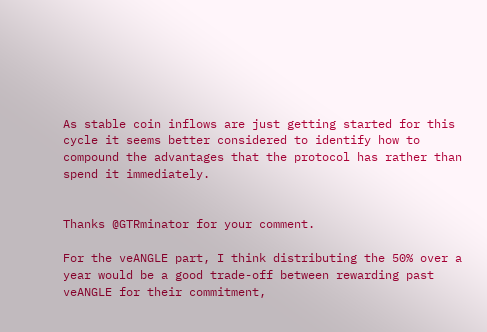As stable coin inflows are just getting started for this cycle it seems better considered to identify how to compound the advantages that the protocol has rather than spend it immediately.


Thanks @GTRminator for your comment.

For the veANGLE part, I think distributing the 50% over a year would be a good trade-off between rewarding past veANGLE for their commitment,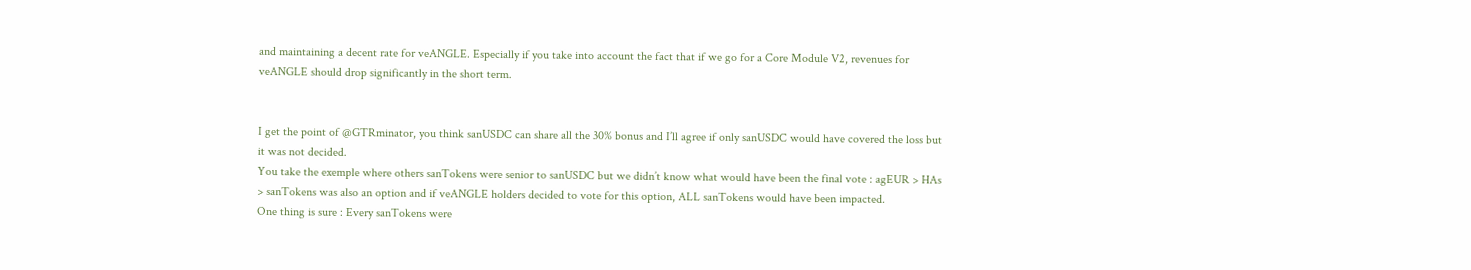and maintaining a decent rate for veANGLE. Especially if you take into account the fact that if we go for a Core Module V2, revenues for veANGLE should drop significantly in the short term.


I get the point of @GTRminator, you think sanUSDC can share all the 30% bonus and I’ll agree if only sanUSDC would have covered the loss but it was not decided.
You take the exemple where others sanTokens were senior to sanUSDC but we didn’t know what would have been the final vote : agEUR > HAs > sanTokens was also an option and if veANGLE holders decided to vote for this option, ALL sanTokens would have been impacted.
One thing is sure : Every sanTokens were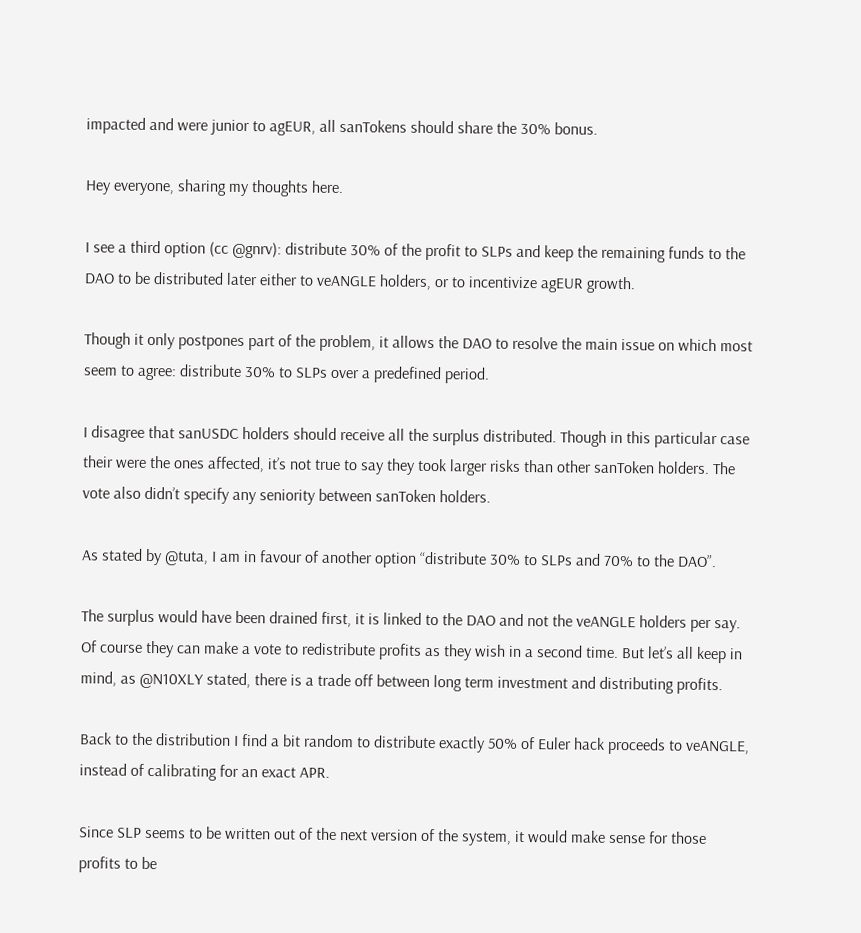impacted and were junior to agEUR, all sanTokens should share the 30% bonus.

Hey everyone, sharing my thoughts here.

I see a third option (cc @gnrv): distribute 30% of the profit to SLPs and keep the remaining funds to the DAO to be distributed later either to veANGLE holders, or to incentivize agEUR growth.

Though it only postpones part of the problem, it allows the DAO to resolve the main issue on which most seem to agree: distribute 30% to SLPs over a predefined period.

I disagree that sanUSDC holders should receive all the surplus distributed. Though in this particular case their were the ones affected, it’s not true to say they took larger risks than other sanToken holders. The vote also didn’t specify any seniority between sanToken holders.

As stated by @tuta, I am in favour of another option “distribute 30% to SLPs and 70% to the DAO”.

The surplus would have been drained first, it is linked to the DAO and not the veANGLE holders per say. Of course they can make a vote to redistribute profits as they wish in a second time. But let’s all keep in mind, as @N10XLY stated, there is a trade off between long term investment and distributing profits.

Back to the distribution I find a bit random to distribute exactly 50% of Euler hack proceeds to veANGLE, instead of calibrating for an exact APR.

Since SLP seems to be written out of the next version of the system, it would make sense for those profits to be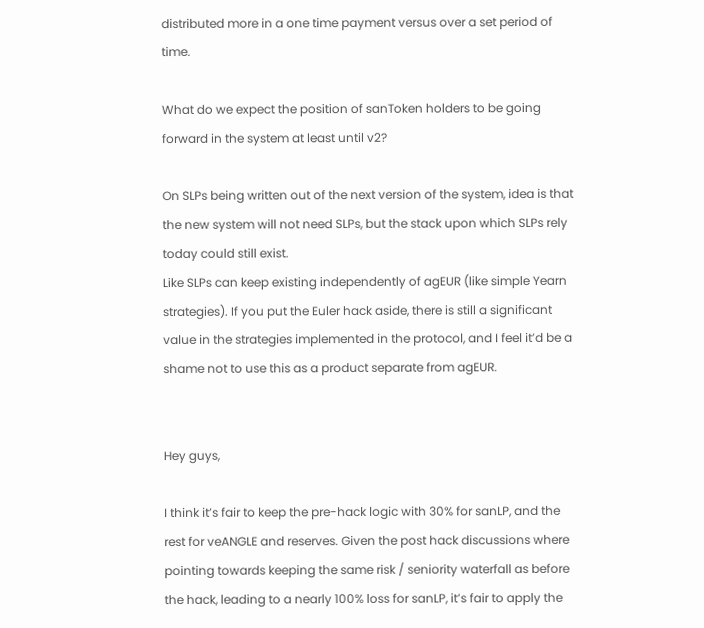distributed more in a one time payment versus over a set period of time.

What do we expect the position of sanToken holders to be going forward in the system at least until v2?

On SLPs being written out of the next version of the system, idea is that the new system will not need SLPs, but the stack upon which SLPs rely today could still exist.
Like SLPs can keep existing independently of agEUR (like simple Yearn strategies). If you put the Euler hack aside, there is still a significant value in the strategies implemented in the protocol, and I feel it’d be a shame not to use this as a product separate from agEUR.


Hey guys,

I think it’s fair to keep the pre-hack logic with 30% for sanLP, and the rest for veANGLE and reserves. Given the post hack discussions where pointing towards keeping the same risk / seniority waterfall as before the hack, leading to a nearly 100% loss for sanLP, it’s fair to apply the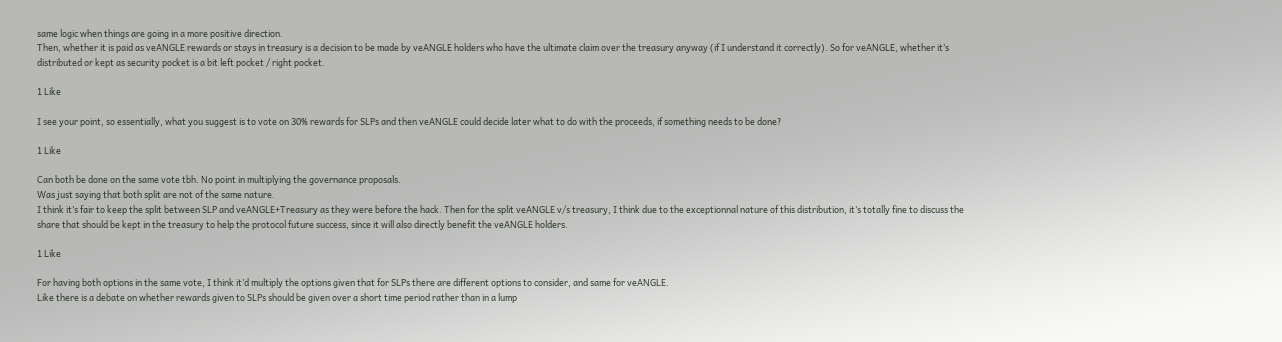same logic when things are going in a more positive direction.
Then, whether it is paid as veANGLE rewards or stays in treasury is a decision to be made by veANGLE holders who have the ultimate claim over the treasury anyway (if I understand it correctly). So for veANGLE, whether it’s distributed or kept as security pocket is a bit left pocket / right pocket.

1 Like

I see your point, so essentially, what you suggest is to vote on 30% rewards for SLPs and then veANGLE could decide later what to do with the proceeds, if something needs to be done?

1 Like

Can both be done on the same vote tbh. No point in multiplying the governance proposals.
Was just saying that both split are not of the same nature.
I think it’s fair to keep the split between SLP and veANGLE+Treasury as they were before the hack. Then for the split veANGLE v/s treasury, I think due to the exceptionnal nature of this distribution, it’s totally fine to discuss the share that should be kept in the treasury to help the protocol future success, since it will also directly benefit the veANGLE holders.

1 Like

For having both options in the same vote, I think it’d multiply the options given that for SLPs there are different options to consider, and same for veANGLE.
Like there is a debate on whether rewards given to SLPs should be given over a short time period rather than in a lump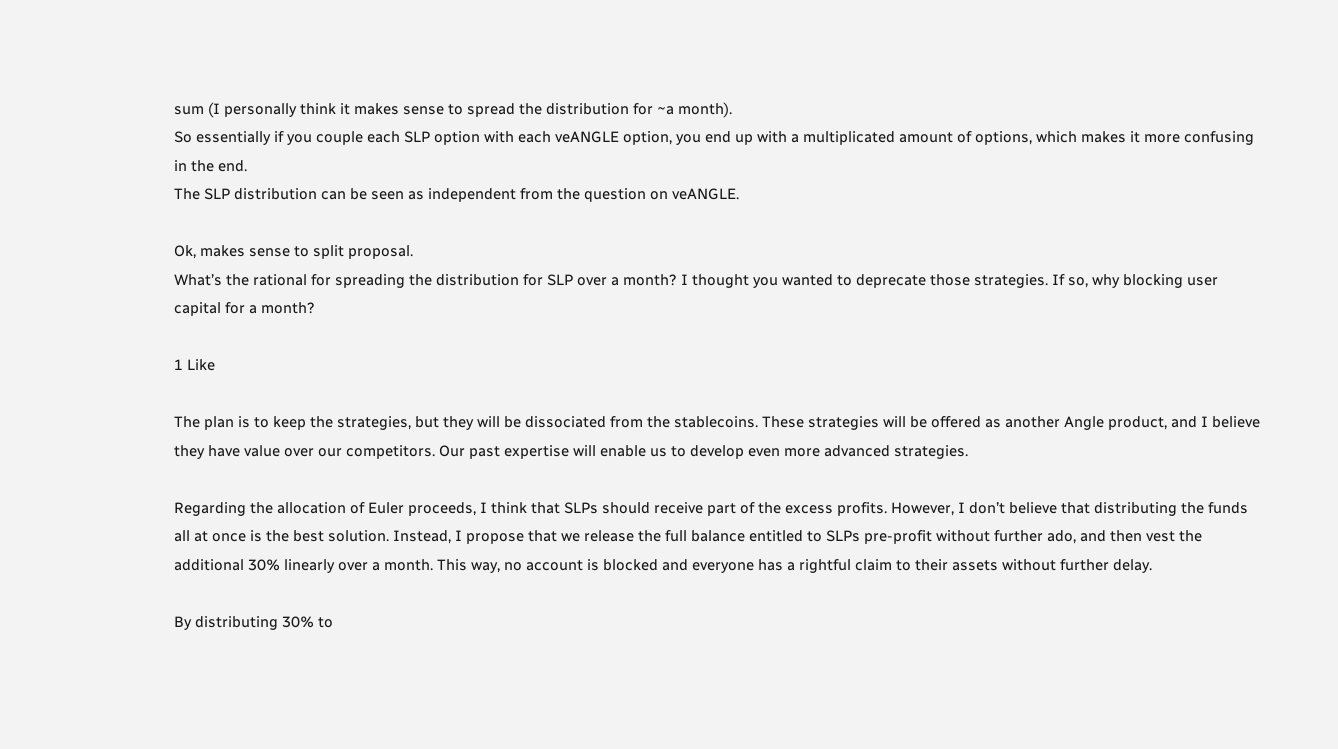sum (I personally think it makes sense to spread the distribution for ~a month).
So essentially if you couple each SLP option with each veANGLE option, you end up with a multiplicated amount of options, which makes it more confusing in the end.
The SLP distribution can be seen as independent from the question on veANGLE.

Ok, makes sense to split proposal.
What’s the rational for spreading the distribution for SLP over a month? I thought you wanted to deprecate those strategies. If so, why blocking user capital for a month?

1 Like

The plan is to keep the strategies, but they will be dissociated from the stablecoins. These strategies will be offered as another Angle product, and I believe they have value over our competitors. Our past expertise will enable us to develop even more advanced strategies.

Regarding the allocation of Euler proceeds, I think that SLPs should receive part of the excess profits. However, I don’t believe that distributing the funds all at once is the best solution. Instead, I propose that we release the full balance entitled to SLPs pre-profit without further ado, and then vest the additional 30% linearly over a month. This way, no account is blocked and everyone has a rightful claim to their assets without further delay.

By distributing 30% to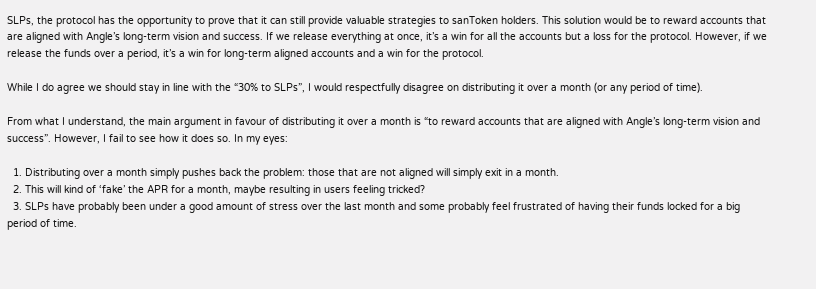SLPs, the protocol has the opportunity to prove that it can still provide valuable strategies to sanToken holders. This solution would be to reward accounts that are aligned with Angle’s long-term vision and success. If we release everything at once, it’s a win for all the accounts but a loss for the protocol. However, if we release the funds over a period, it’s a win for long-term aligned accounts and a win for the protocol.

While I do agree we should stay in line with the “30% to SLPs”, I would respectfully disagree on distributing it over a month (or any period of time).

From what I understand, the main argument in favour of distributing it over a month is “to reward accounts that are aligned with Angle’s long-term vision and success”. However, I fail to see how it does so. In my eyes:

  1. Distributing over a month simply pushes back the problem: those that are not aligned will simply exit in a month.
  2. This will kind of ‘fake’ the APR for a month, maybe resulting in users feeling tricked?
  3. SLPs have probably been under a good amount of stress over the last month and some probably feel frustrated of having their funds locked for a big period of time.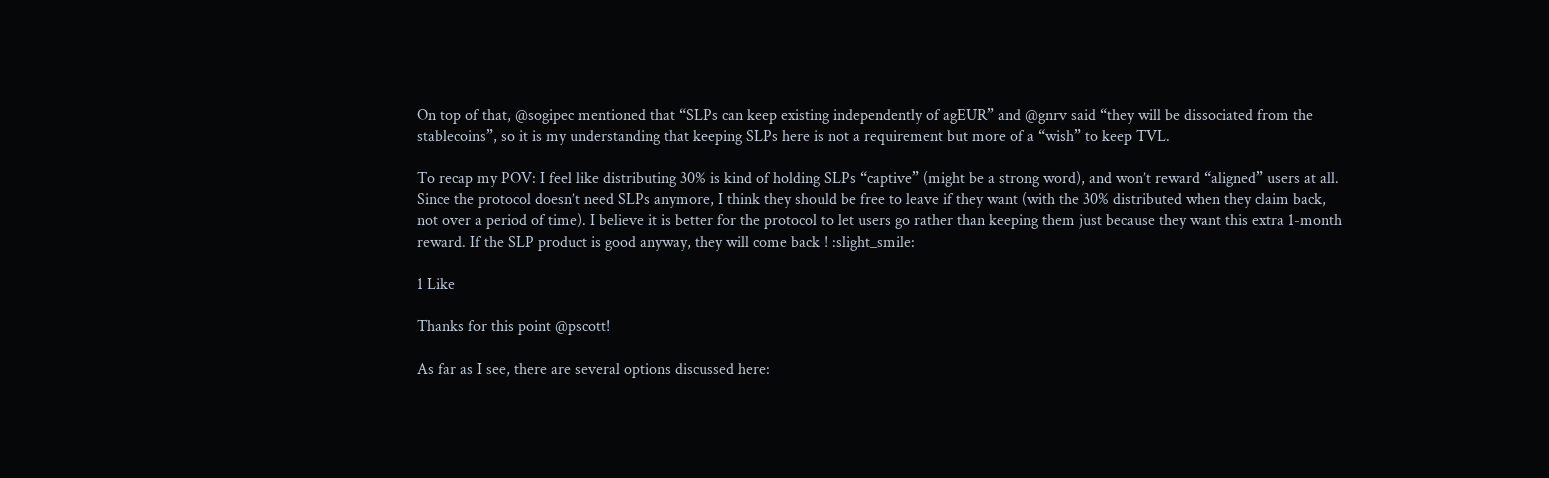On top of that, @sogipec mentioned that “SLPs can keep existing independently of agEUR” and @gnrv said “they will be dissociated from the stablecoins”, so it is my understanding that keeping SLPs here is not a requirement but more of a “wish” to keep TVL.

To recap my POV: I feel like distributing 30% is kind of holding SLPs “captive” (might be a strong word), and won’t reward “aligned” users at all. Since the protocol doesn’t need SLPs anymore, I think they should be free to leave if they want (with the 30% distributed when they claim back, not over a period of time). I believe it is better for the protocol to let users go rather than keeping them just because they want this extra 1-month reward. If the SLP product is good anyway, they will come back ! :slight_smile:

1 Like

Thanks for this point @pscott!

As far as I see, there are several options discussed here: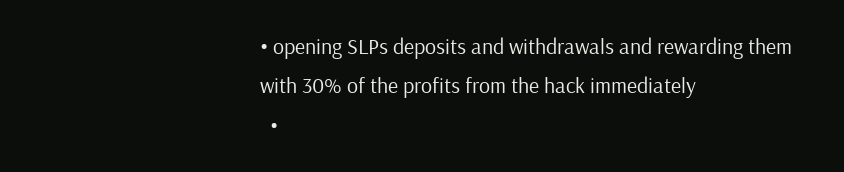• opening SLPs deposits and withdrawals and rewarding them with 30% of the profits from the hack immediately
  •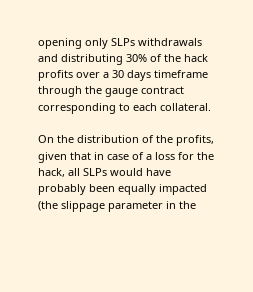opening only SLPs withdrawals and distributing 30% of the hack profits over a 30 days timeframe through the gauge contract corresponding to each collateral.

On the distribution of the profits, given that in case of a loss for the hack, all SLPs would have probably been equally impacted (the slippage parameter in the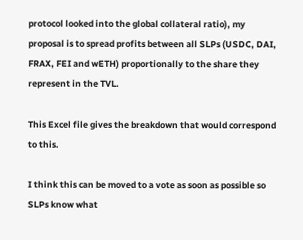protocol looked into the global collateral ratio), my proposal is to spread profits between all SLPs (USDC, DAI, FRAX, FEI and wETH) proportionally to the share they represent in the TVL.

This Excel file gives the breakdown that would correspond to this.

I think this can be moved to a vote as soon as possible so SLPs know what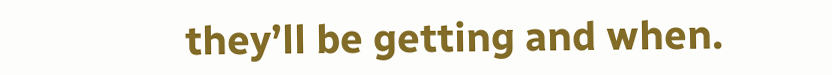they’ll be getting and when.